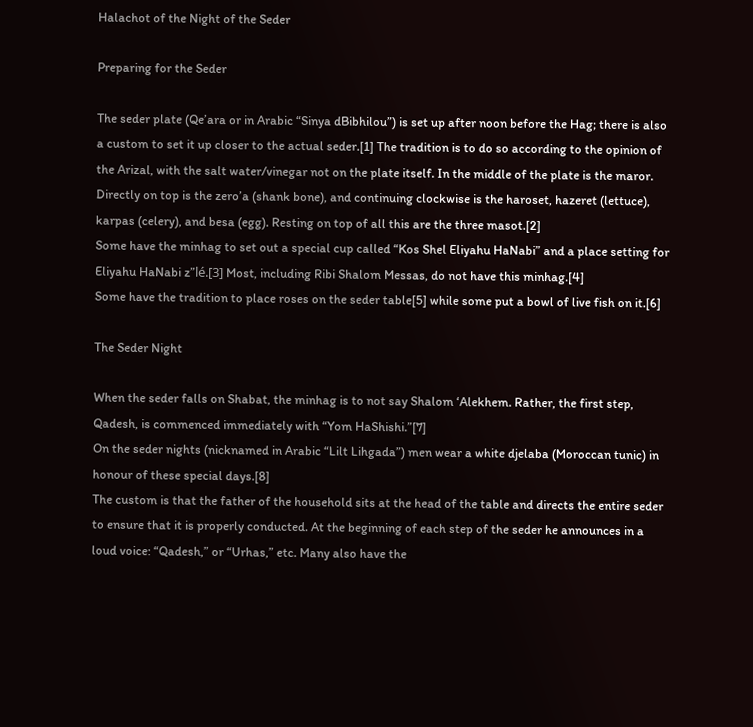Halachot of the Night of the Seder

Preparing for the Seder

The seder plate (Qe’ara or in Arabic “Sinya dBibhilou”) is set up after noon before the Hag; there is also a custom to set it up closer to the actual seder.[1] The tradition is to do so according to the opinion of the Arizal, with the salt water/vinegar not on the plate itself. In the middle of the plate is the maror. Directly on top is the zero’a (shank bone), and continuing clockwise is the haroset, hazeret (lettuce), karpas (celery), and besa (egg). Resting on top of all this are the three masot.[2]
Some have the minhag to set out a special cup called “Kos Shel Eliyahu HaNabi” and a place setting for Eliyahu HaNabi z”lé.[3] Most, including Ribi Shalom Messas, do not have this minhag.[4]
Some have the tradition to place roses on the seder table[5] while some put a bowl of live fish on it.[6]

The Seder Night

When the seder falls on Shabat, the minhag is to not say Shalom ‘Alekhem. Rather, the first step, Qadesh, is commenced immediately with “Yom HaShishi.”[7]
On the seder nights (nicknamed in Arabic “Lilt Lihgada”) men wear a white djelaba (Moroccan tunic) in honour of these special days.[8]
The custom is that the father of the household sits at the head of the table and directs the entire seder to ensure that it is properly conducted. At the beginning of each step of the seder he announces in a loud voice: “Qadesh,” or “Urhas,” etc. Many also have the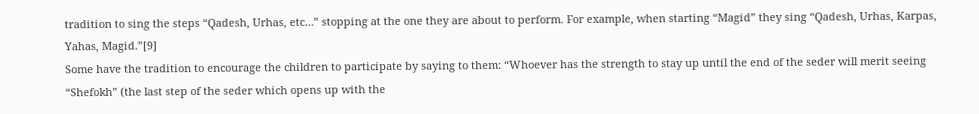tradition to sing the steps “Qadesh, Urhas, etc…” stopping at the one they are about to perform. For example, when starting “Magid” they sing “Qadesh, Urhas, Karpas, Yahas, Magid.”[9]
Some have the tradition to encourage the children to participate by saying to them: “Whoever has the strength to stay up until the end of the seder will merit seeing “Shefokh” (the last step of the seder which opens up with the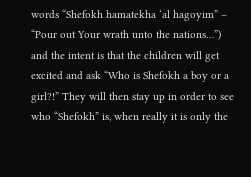words “Shefokh hamatekha ‘al hagoyim” – “Pour out Your wrath unto the nations…”) and the intent is that the children will get excited and ask “Who is Shefokh a boy or a girl?!” They will then stay up in order to see who “Shefokh” is, when really it is only the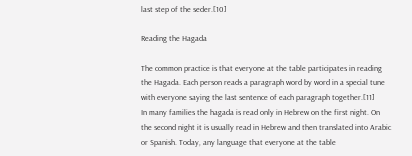last step of the seder.[10]

Reading the Hagada

The common practice is that everyone at the table participates in reading the Hagada. Each person reads a paragraph word by word in a special tune with everyone saying the last sentence of each paragraph together.[11]
In many families the hagada is read only in Hebrew on the first night. On the second night it is usually read in Hebrew and then translated into Arabic or Spanish. Today, any language that everyone at the table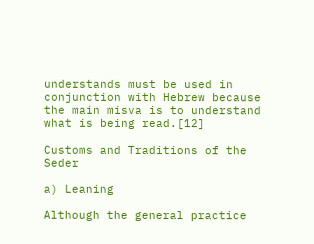understands must be used in conjunction with Hebrew because the main misva is to understand what is being read.[12]

Customs and Traditions of the Seder

a) Leaning

Although the general practice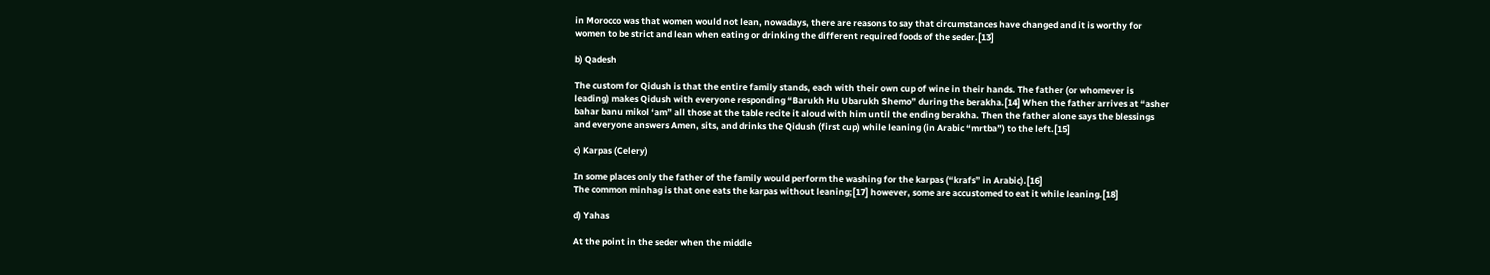in Morocco was that women would not lean, nowadays, there are reasons to say that circumstances have changed and it is worthy for women to be strict and lean when eating or drinking the different required foods of the seder.[13]

b) Qadesh

The custom for Qidush is that the entire family stands, each with their own cup of wine in their hands. The father (or whomever is leading) makes Qidush with everyone responding “Barukh Hu Ubarukh Shemo” during the berakha.[14] When the father arrives at “asher bahar banu mikol ‘am” all those at the table recite it aloud with him until the ending berakha. Then the father alone says the blessings and everyone answers Amen, sits, and drinks the Qidush (first cup) while leaning (in Arabic “mrtba”) to the left.[15]

c) Karpas (Celery)

In some places only the father of the family would perform the washing for the karpas (“krafs” in Arabic).[16]
The common minhag is that one eats the karpas without leaning;[17] however, some are accustomed to eat it while leaning.[18]

d) Yahas

At the point in the seder when the middle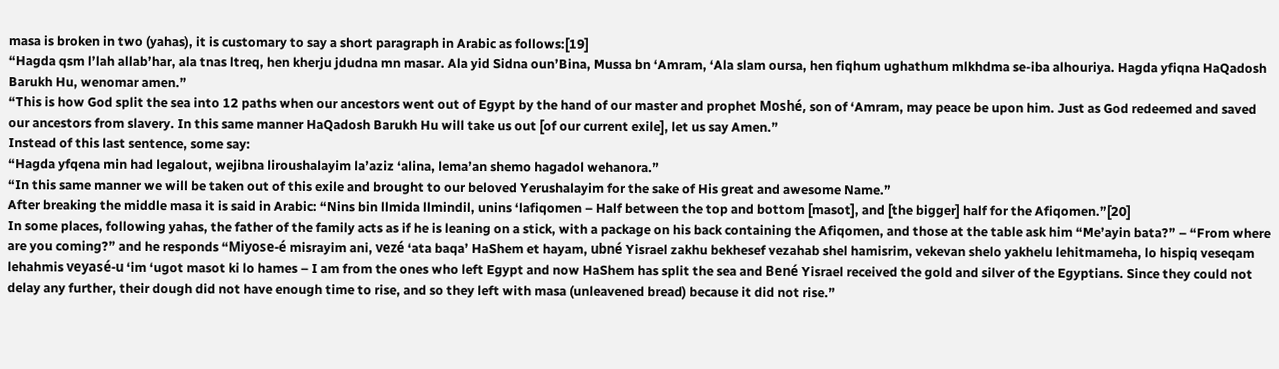masa is broken in two (yahas), it is customary to say a short paragraph in Arabic as follows:[19]
“Hagda qsm l’lah allab’har, ala tnas ltreq, hen kherju jdudna mn masar. Ala yid Sidna oun’Bina, Mussa bn ‘Amram, ‘Ala slam oursa, hen fiqhum ughathum mlkhdma se-iba alhouriya. Hagda yfiqna HaQadosh Barukh Hu, wenomar amen.”
“This is how God split the sea into 12 paths when our ancestors went out of Egypt by the hand of our master and prophet Moshé, son of ‘Amram, may peace be upon him. Just as God redeemed and saved our ancestors from slavery. In this same manner HaQadosh Barukh Hu will take us out [of our current exile], let us say Amen.”
Instead of this last sentence, some say:
“Hagda yfqena min had legalout, wejibna liroushalayim la’aziz ‘alina, lema’an shemo hagadol wehanora.”
“In this same manner we will be taken out of this exile and brought to our beloved Yerushalayim for the sake of His great and awesome Name.”
After breaking the middle masa it is said in Arabic: “Nins bin llmida llmindil, unins ‘lafiqomen – Half between the top and bottom [masot], and [the bigger] half for the Afiqomen.”[20]
In some places, following yahas, the father of the family acts as if he is leaning on a stick, with a package on his back containing the Afiqomen, and those at the table ask him “Me’ayin bata?” – “From where are you coming?” and he responds “Miyose-é misrayim ani, vezé ‘ata baqa’ HaShem et hayam, ubné Yisrael zakhu bekhesef vezahab shel hamisrim, vekevan shelo yakhelu lehitmameha, lo hispiq veseqam lehahmis veyasé-u ‘im ‘ugot masot ki lo hames – I am from the ones who left Egypt and now HaShem has split the sea and Bené Yisrael received the gold and silver of the Egyptians. Since they could not delay any further, their dough did not have enough time to rise, and so they left with masa (unleavened bread) because it did not rise.”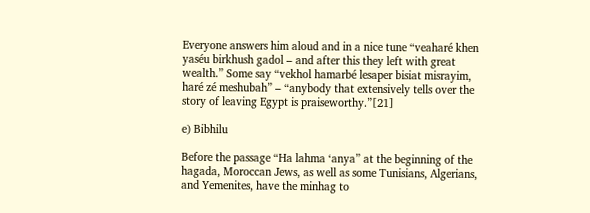Everyone answers him aloud and in a nice tune “veaharé khen yaséu birkhush gadol – and after this they left with great wealth.” Some say “vekhol hamarbé lesaper bisiat misrayim, haré zé meshubah” – “anybody that extensively tells over the story of leaving Egypt is praiseworthy.”[21]

e) Bibhilu

Before the passage “Ha lahma ‘anya” at the beginning of the hagada, Moroccan Jews, as well as some Tunisians, Algerians, and Yemenites, have the minhag to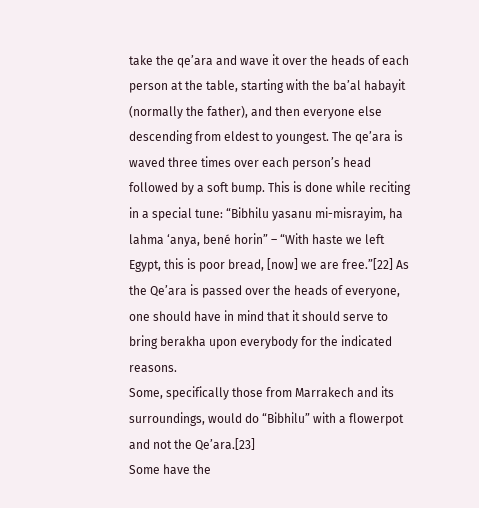take the qe’ara and wave it over the heads of each person at the table, starting with the ba’al habayit (normally the father), and then everyone else descending from eldest to youngest. The qe’ara is waved three times over each person’s head followed by a soft bump. This is done while reciting in a special tune: “Bibhilu yasanu mi-misrayim, ha lahma ‘anya, bené horin” – “With haste we left Egypt, this is poor bread, [now] we are free.”[22] As the Qe’ara is passed over the heads of everyone, one should have in mind that it should serve to bring berakha upon everybody for the indicated reasons.
Some, specifically those from Marrakech and its surroundings, would do “Bibhilu” with a flowerpot and not the Qe’ara.[23]
Some have the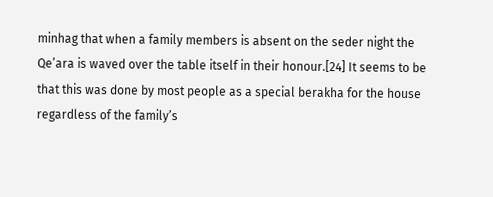minhag that when a family members is absent on the seder night the Qe’ara is waved over the table itself in their honour.[24] It seems to be that this was done by most people as a special berakha for the house regardless of the family’s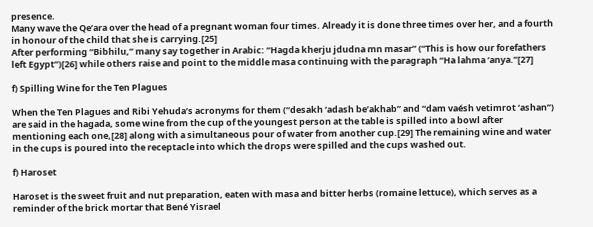presence.
Many wave the Qe’ara over the head of a pregnant woman four times. Already it is done three times over her, and a fourth in honour of the child that she is carrying.[25]
After performing “Bibhilu,” many say together in Arabic: “Hagda kherju jdudna mn masar” (“This is how our forefathers left Egypt”)[26] while others raise and point to the middle masa continuing with the paragraph “Ha lahma ‘anya.”[27]

f) Spilling Wine for the Ten Plagues

When the Ten Plagues and Ribi Yehuda’s acronyms for them (“desakh ‘adash be’akhab” and “dam vaésh vetimrot ‘ashan”) are said in the hagada, some wine from the cup of the youngest person at the table is spilled into a bowl after mentioning each one,[28] along with a simultaneous pour of water from another cup.[29] The remaining wine and water in the cups is poured into the receptacle into which the drops were spilled and the cups washed out.

f) Haroset

Haroset is the sweet fruit and nut preparation, eaten with masa and bitter herbs (romaine lettuce), which serves as a reminder of the brick mortar that Bené Yisrael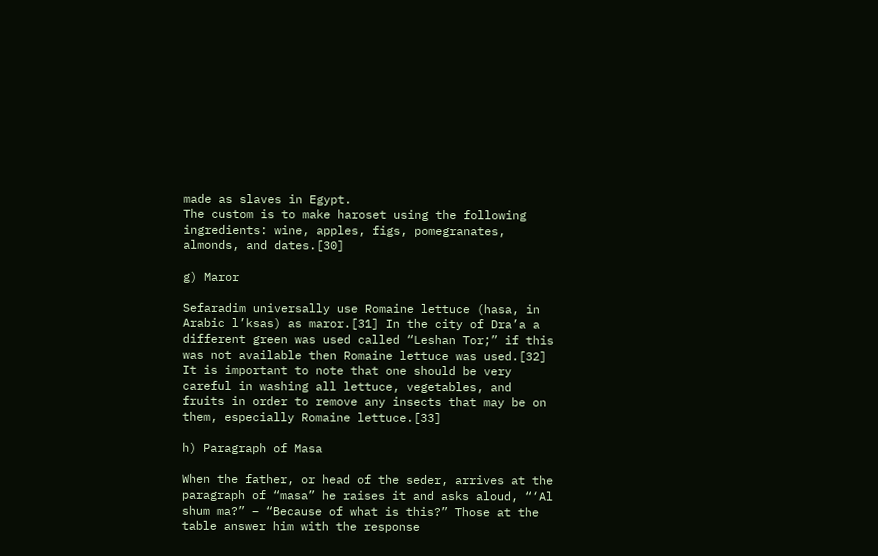made as slaves in Egypt.
The custom is to make haroset using the following ingredients: wine, apples, figs, pomegranates, almonds, and dates.[30]

g) Maror

Sefaradim universally use Romaine lettuce (hasa, in Arabic l’ksas) as maror.[31] In the city of Dra’a a different green was used called “Leshan Tor;” if this was not available then Romaine lettuce was used.[32]
It is important to note that one should be very careful in washing all lettuce, vegetables, and fruits in order to remove any insects that may be on them, especially Romaine lettuce.[33]

h) Paragraph of Masa

When the father, or head of the seder, arrives at the paragraph of “masa” he raises it and asks aloud, “‘Al shum ma?” – “Because of what is this?” Those at the table answer him with the response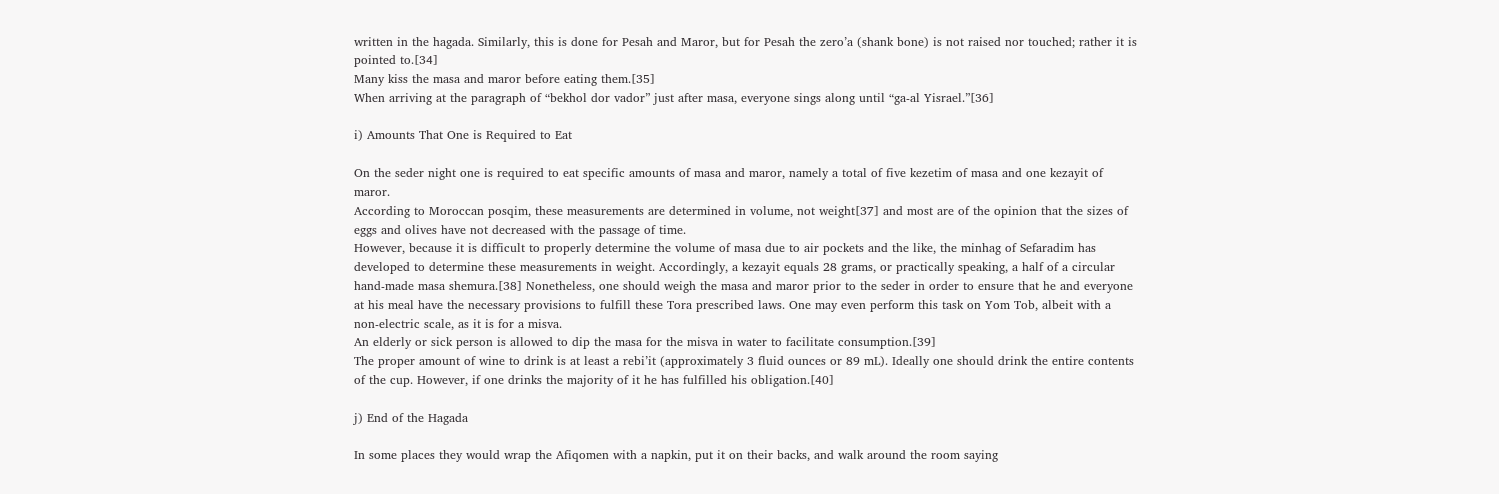written in the hagada. Similarly, this is done for Pesah and Maror, but for Pesah the zero’a (shank bone) is not raised nor touched; rather it is pointed to.[34]
Many kiss the masa and maror before eating them.[35]
When arriving at the paragraph of “bekhol dor vador” just after masa, everyone sings along until “ga-al Yisrael.”[36]

i) Amounts That One is Required to Eat

On the seder night one is required to eat specific amounts of masa and maror, namely a total of five kezetim of masa and one kezayit of maror.
According to Moroccan posqim, these measurements are determined in volume, not weight[37] and most are of the opinion that the sizes of eggs and olives have not decreased with the passage of time.
However, because it is difficult to properly determine the volume of masa due to air pockets and the like, the minhag of Sefaradim has developed to determine these measurements in weight. Accordingly, a kezayit equals 28 grams, or practically speaking, a half of a circular hand-made masa shemura.[38] Nonetheless, one should weigh the masa and maror prior to the seder in order to ensure that he and everyone at his meal have the necessary provisions to fulfill these Tora prescribed laws. One may even perform this task on Yom Tob, albeit with a non-electric scale, as it is for a misva.
An elderly or sick person is allowed to dip the masa for the misva in water to facilitate consumption.[39]
The proper amount of wine to drink is at least a rebi’it (approximately 3 fluid ounces or 89 mL). Ideally one should drink the entire contents of the cup. However, if one drinks the majority of it he has fulfilled his obligation.[40]

j) End of the Hagada

In some places they would wrap the Afiqomen with a napkin, put it on their backs, and walk around the room saying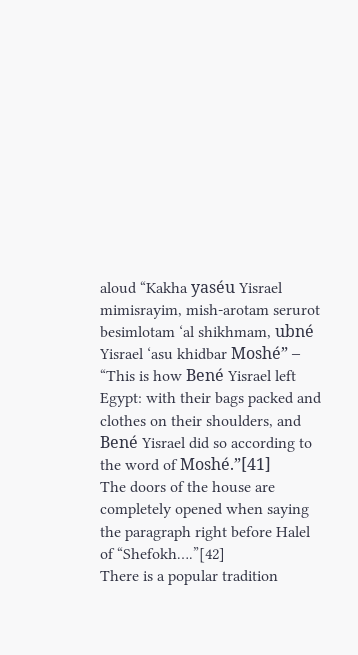aloud “Kakha yaséu Yisrael mimisrayim, mish-arotam serurot besimlotam ‘al shikhmam, ubné Yisrael ‘asu khidbar Moshé” – “This is how Bené Yisrael left Egypt: with their bags packed and clothes on their shoulders, and Bené Yisrael did so according to the word of Moshé.”[41]
The doors of the house are completely opened when saying the paragraph right before Halel of “Shefokh….”[42]
There is a popular tradition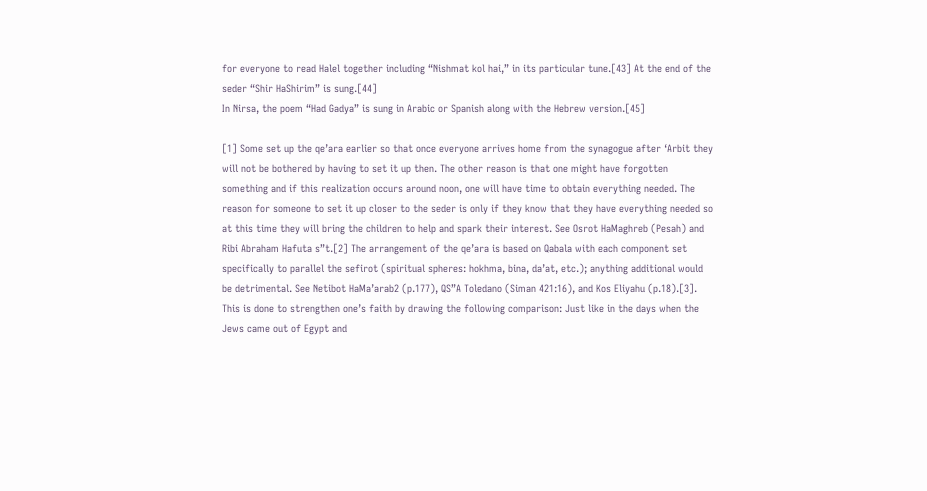for everyone to read Halel together including “Nishmat kol hai,” in its particular tune.[43] At the end of the seder “Shir HaShirim” is sung.[44]
In Nirsa, the poem “Had Gadya” is sung in Arabic or Spanish along with the Hebrew version.[45]

[1] Some set up the qe’ara earlier so that once everyone arrives home from the synagogue after ‘Arbit they will not be bothered by having to set it up then. The other reason is that one might have forgotten something and if this realization occurs around noon, one will have time to obtain everything needed. The reason for someone to set it up closer to the seder is only if they know that they have everything needed so at this time they will bring the children to help and spark their interest. See Osrot HaMaghreb (Pesah) and Ribi Abraham Hafuta s”t.[2] The arrangement of the qe’ara is based on Qabala with each component set specifically to parallel the sefirot (spiritual spheres: hokhma, bina, da’at, etc.); anything additional would be detrimental. See Netibot HaMa’arab2 (p.177), QS”A Toledano (Siman 421:16), and Kos Eliyahu (p.18).[3]. This is done to strengthen one’s faith by drawing the following comparison: Just like in the days when the Jews came out of Egypt and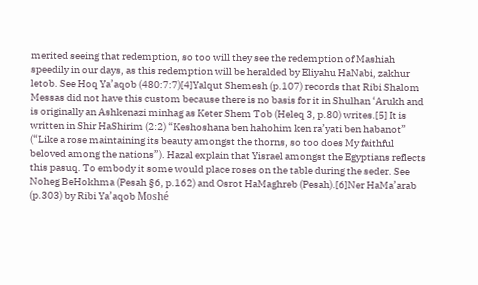merited seeing that redemption, so too will they see the redemption of Mashiah speedily in our days, as this redemption will be heralded by Eliyahu HaNabi, zakhur letob. See Hoq Ya’aqob (480:7:7)[4]Yalqut Shemesh (p.107) records that Ribi Shalom Messas did not have this custom because there is no basis for it in Shulhan ‘Arukh and is originally an Ashkenazi minhag as Keter Shem Tob (Heleq 3, p.80) writes.[5] It is written in Shir HaShirim (2:2) “Keshoshana ben hahohim ken ra’yati ben habanot” (“Like a rose maintaining its beauty amongst the thorns, so too does My faithful beloved among the nations”). Hazal explain that Yisrael amongst the Egyptians reflects this pasuq. To embody it some would place roses on the table during the seder. See Noheg BeHokhma (Pesah §6, p.162) and Osrot HaMaghreb (Pesah).[6]Ner HaMa’arab (p.303) by Ribi Ya’aqob Moshé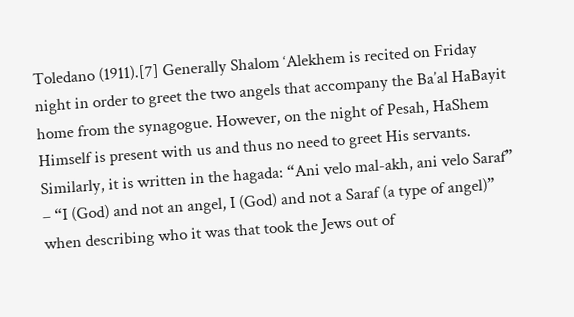Toledano (1911).[7] Generally Shalom ‘Alekhem is recited on Friday night in order to greet the two angels that accompany the Ba’al HaBayit home from the synagogue. However, on the night of Pesah, HaShem Himself is present with us and thus no need to greet His servants. Similarly, it is written in the hagada: “Ani velo mal-akh, ani velo Saraf” – “I (God) and not an angel, I (God) and not a Saraf (a type of angel)” when describing who it was that took the Jews out of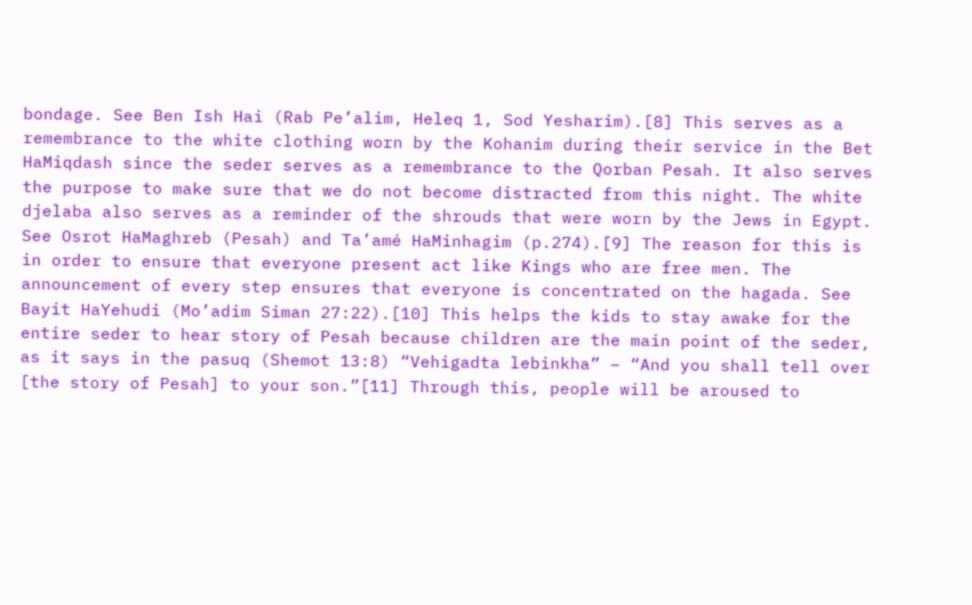bondage. See Ben Ish Hai (Rab Pe’alim, Heleq 1, Sod Yesharim).[8] This serves as a remembrance to the white clothing worn by the Kohanim during their service in the Bet HaMiqdash since the seder serves as a remembrance to the Qorban Pesah. It also serves the purpose to make sure that we do not become distracted from this night. The white djelaba also serves as a reminder of the shrouds that were worn by the Jews in Egypt. See Osrot HaMaghreb (Pesah) and Ta’amé HaMinhagim (p.274).[9] The reason for this is in order to ensure that everyone present act like Kings who are free men. The announcement of every step ensures that everyone is concentrated on the hagada. See Bayit HaYehudi (Mo’adim Siman 27:22).[10] This helps the kids to stay awake for the entire seder to hear story of Pesah because children are the main point of the seder, as it says in the pasuq (Shemot 13:8) “Vehigadta lebinkha” – “And you shall tell over [the story of Pesah] to your son.”[11] Through this, people will be aroused to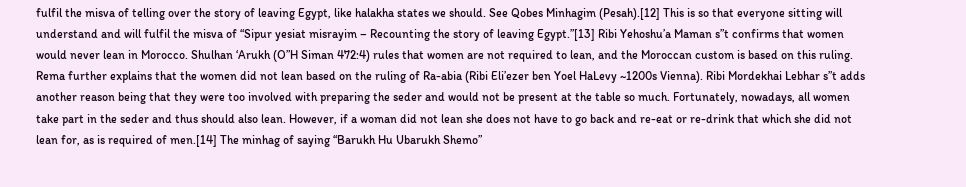fulfil the misva of telling over the story of leaving Egypt, like halakha states we should. See Qobes Minhagim (Pesah).[12] This is so that everyone sitting will understand and will fulfil the misva of “Sipur yesiat misrayim – Recounting the story of leaving Egypt.”[13] Ribi Yehoshu’a Maman s”t confirms that women would never lean in Morocco. Shulhan ‘Arukh (O”H Siman 472:4) rules that women are not required to lean, and the Moroccan custom is based on this ruling. Rema further explains that the women did not lean based on the ruling of Ra-abia (Ribi Eli’ezer ben Yoel HaLevy ~1200s Vienna). Ribi Mordekhai Lebhar s”t adds another reason being that they were too involved with preparing the seder and would not be present at the table so much. Fortunately, nowadays, all women take part in the seder and thus should also lean. However, if a woman did not lean she does not have to go back and re-eat or re-drink that which she did not lean for, as is required of men.[14] The minhag of saying “Barukh Hu Ubarukh Shemo”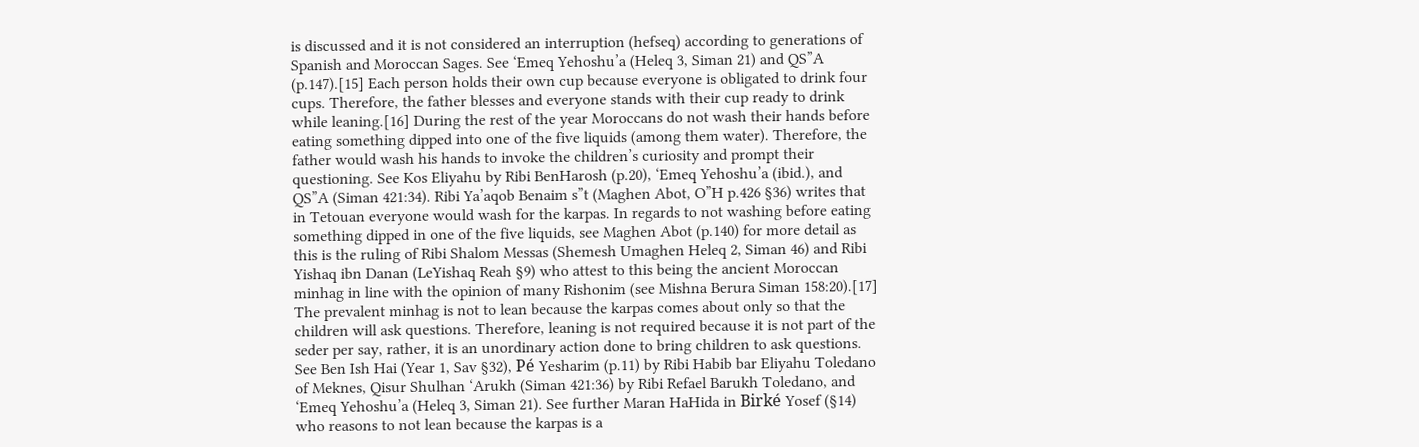is discussed and it is not considered an interruption (hefseq) according to generations of Spanish and Moroccan Sages. See ‘Emeq Yehoshu’a (Heleq 3, Siman 21) and QS”A (p.147).[15] Each person holds their own cup because everyone is obligated to drink four cups. Therefore, the father blesses and everyone stands with their cup ready to drink while leaning.[16] During the rest of the year Moroccans do not wash their hands before eating something dipped into one of the five liquids (among them water). Therefore, the father would wash his hands to invoke the children’s curiosity and prompt their questioning. See Kos Eliyahu by Ribi BenHarosh (p.20), ‘Emeq Yehoshu’a (ibid.), and QS”A (Siman 421:34). Ribi Ya’aqob Benaim s”t (Maghen Abot, O”H p.426 §36) writes that in Tetouan everyone would wash for the karpas. In regards to not washing before eating something dipped in one of the five liquids, see Maghen Abot (p.140) for more detail as this is the ruling of Ribi Shalom Messas (Shemesh Umaghen Heleq 2, Siman 46) and Ribi Yishaq ibn Danan (LeYishaq Reah §9) who attest to this being the ancient Moroccan minhag in line with the opinion of many Rishonim (see Mishna Berura Siman 158:20).[17] The prevalent minhag is not to lean because the karpas comes about only so that the children will ask questions. Therefore, leaning is not required because it is not part of the seder per say, rather, it is an unordinary action done to bring children to ask questions. See Ben Ish Hai (Year 1, Sav §32), Pé Yesharim (p.11) by Ribi Habib bar Eliyahu Toledano of Meknes, Qisur Shulhan ‘Arukh (Siman 421:36) by Ribi Refael Barukh Toledano, and ‘Emeq Yehoshu’a (Heleq 3, Siman 21). See further Maran HaHida in Birké Yosef (§14) who reasons to not lean because the karpas is a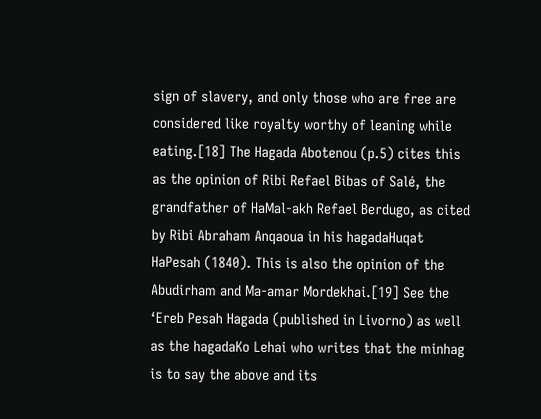sign of slavery, and only those who are free are considered like royalty worthy of leaning while eating.[18] The Hagada Abotenou (p.5) cites this as the opinion of Ribi Refael Bibas of Salé, the grandfather of HaMal-akh Refael Berdugo, as cited by Ribi Abraham Anqaoua in his hagadaHuqat HaPesah (1840). This is also the opinion of the Abudirham and Ma-amar Mordekhai.[19] See the ‘Ereb Pesah Hagada (published in Livorno) as well as the hagadaKo Lehai who writes that the minhag is to say the above and its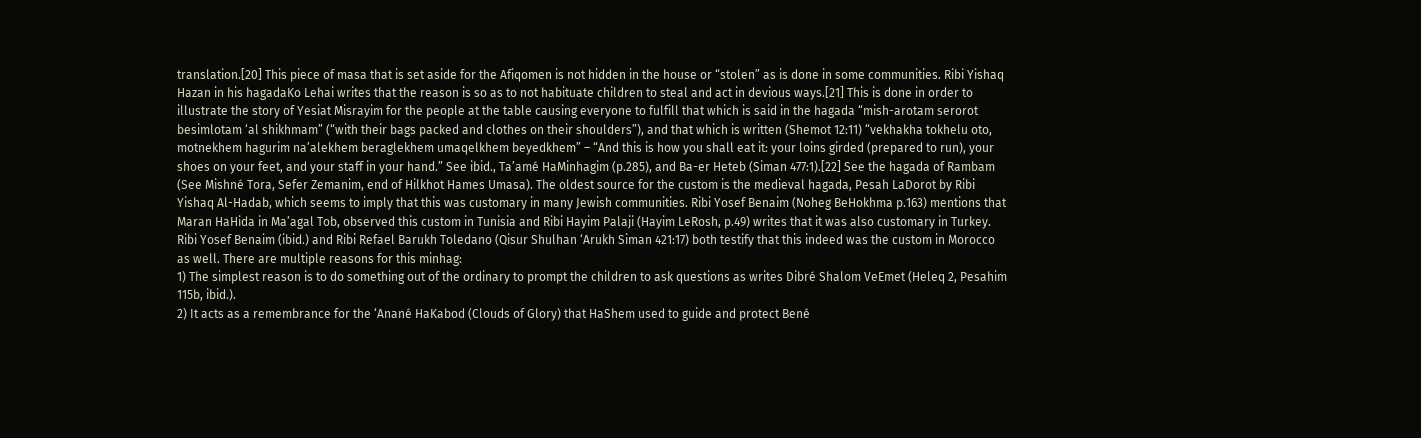translation.[20] This piece of masa that is set aside for the Afiqomen is not hidden in the house or “stolen” as is done in some communities. Ribi Yishaq Hazan in his hagadaKo Lehai writes that the reason is so as to not habituate children to steal and act in devious ways.[21] This is done in order to illustrate the story of Yesiat Misrayim for the people at the table causing everyone to fulfill that which is said in the hagada “mish-arotam serorot besimlotam ‘al shikhmam” (“with their bags packed and clothes on their shoulders”), and that which is written (Shemot 12:11) “vekhakha tokhelu oto, motnekhem hagurim na’alekhem beraglekhem umaqelkhem beyedkhem” – “And this is how you shall eat it: your loins girded (prepared to run), your shoes on your feet, and your staff in your hand.” See ibid., Ta’amé HaMinhagim (p.285), and Ba-er Heteb (Siman 477:1).[22] See the hagada of Rambam (See Mishné Tora, Sefer Zemanim, end of Hilkhot Hames Umasa). The oldest source for the custom is the medieval hagada, Pesah LaDorot by Ribi Yishaq Al-Hadab, which seems to imply that this was customary in many Jewish communities. Ribi Yosef Benaim (Noheg BeHokhma p.163) mentions that Maran HaHida in Ma’agal Tob, observed this custom in Tunisia and Ribi Hayim Palaji (Hayim LeRosh, p.49) writes that it was also customary in Turkey. Ribi Yosef Benaim (ibid.) and Ribi Refael Barukh Toledano (Qisur Shulhan ‘Arukh Siman 421:17) both testify that this indeed was the custom in Morocco as well. There are multiple reasons for this minhag:
1) The simplest reason is to do something out of the ordinary to prompt the children to ask questions as writes Dibré Shalom VeEmet (Heleq 2, Pesahim 115b, ibid.).
2) It acts as a remembrance for the ‘Anané HaKabod (Clouds of Glory) that HaShem used to guide and protect Bené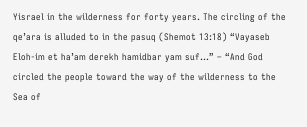Yisrael in the wilderness for forty years. The circling of the qe’ara is alluded to in the pasuq (Shemot 13:18) “Vayaseb Eloh-im et ha’am derekh hamidbar yam suf…” – “And God circled the people toward the way of the wilderness to the Sea of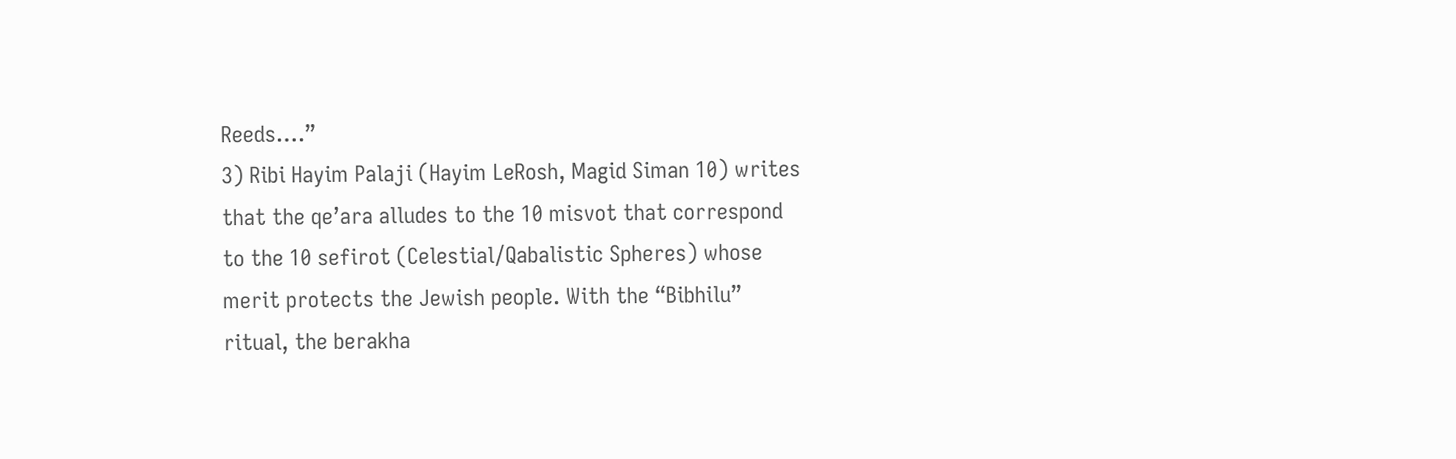Reeds….”
3) Ribi Hayim Palaji (Hayim LeRosh, Magid Siman 10) writes that the qe’ara alludes to the 10 misvot that correspond to the 10 sefirot (Celestial/Qabalistic Spheres) whose merit protects the Jewish people. With the “Bibhilu” ritual, the berakha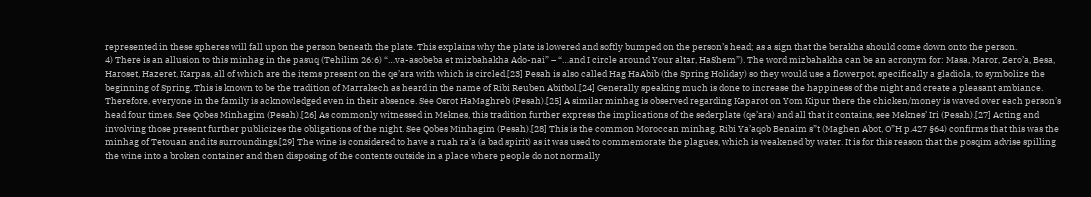represented in these spheres will fall upon the person beneath the plate. This explains why the plate is lowered and softly bumped on the person’s head; as a sign that the berakha should come down onto the person.
4) There is an allusion to this minhag in the pasuq (Tehilim 26:6) “…va-asobeba et mizbahakha Ado-nai” – “…and I circle around Your altar, HaShem”). The word mizbahakha can be an acronym for: Masa, Maror, Zero’a, Besa, Haroset, Hazeret, Karpas, all of which are the items present on the qe’ara with which is circled.[23] Pesah is also called Hag HaAbib (the Spring Holiday) so they would use a flowerpot, specifically a gladiola, to symbolize the beginning of Spring. This is known to be the tradition of Marrakech as heard in the name of Ribi Reuben Abitbol.[24] Generally speaking much is done to increase the happiness of the night and create a pleasant ambiance. Therefore, everyone in the family is acknowledged even in their absence. See Osrot HaMaghreb (Pesah).[25] A similar minhag is observed regarding Kaparot on Yom Kipur there the chicken/money is waved over each person’s head four times. See Qobes Minhagim (Pesah).[26] As commonly witnessed in Meknes, this tradition further express the implications of the sederplate (qe’ara) and all that it contains, see Meknes’ Iri (Pesah).[27] Acting and involving those present further publicizes the obligations of the night. See Qobes Minhagim (Pesah).[28] This is the common Moroccan minhag. Ribi Ya’aqob Benaim s”t (Maghen Abot, O”H p.427 §64) confirms that this was the minhag of Tetouan and its surroundings.[29] The wine is considered to have a ruah ra’a (a bad spirit) as it was used to commemorate the plagues, which is weakened by water. It is for this reason that the posqim advise spilling the wine into a broken container and then disposing of the contents outside in a place where people do not normally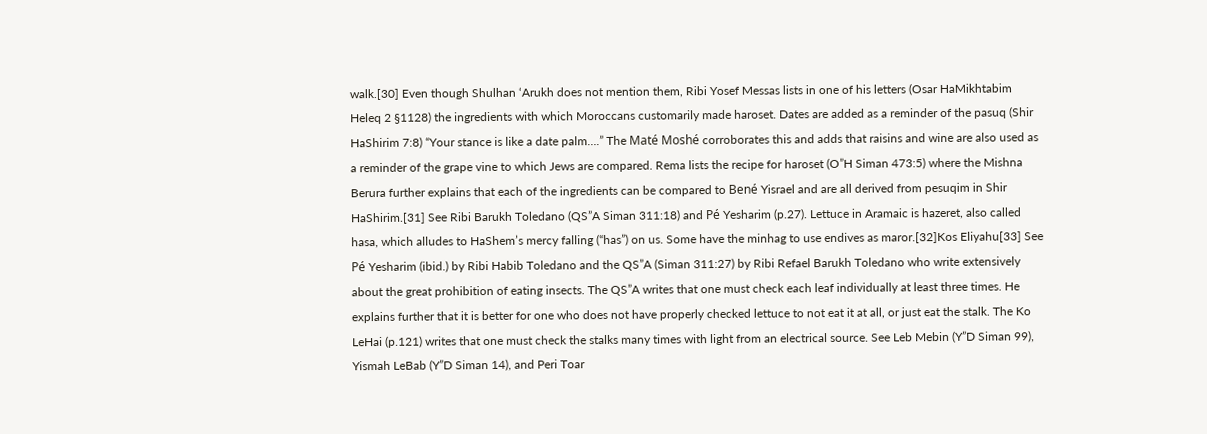walk.[30] Even though Shulhan ‘Arukh does not mention them, Ribi Yosef Messas lists in one of his letters (Osar HaMikhtabim Heleq 2 §1128) the ingredients with which Moroccans customarily made haroset. Dates are added as a reminder of the pasuq (Shir HaShirim 7:8) “Your stance is like a date palm….” The Maté Moshé corroborates this and adds that raisins and wine are also used as a reminder of the grape vine to which Jews are compared. Rema lists the recipe for haroset (O”H Siman 473:5) where the Mishna Berura further explains that each of the ingredients can be compared to Bené Yisrael and are all derived from pesuqim in Shir HaShirim.[31] See Ribi Barukh Toledano (QS”A Siman 311:18) and Pé Yesharim (p.27). Lettuce in Aramaic is hazeret, also called hasa, which alludes to HaShem’s mercy falling (“has”) on us. Some have the minhag to use endives as maror.[32]Kos Eliyahu[33] See Pé Yesharim (ibid.) by Ribi Habib Toledano and the QS”A (Siman 311:27) by Ribi Refael Barukh Toledano who write extensively about the great prohibition of eating insects. The QS”A writes that one must check each leaf individually at least three times. He explains further that it is better for one who does not have properly checked lettuce to not eat it at all, or just eat the stalk. The Ko LeHai (p.121) writes that one must check the stalks many times with light from an electrical source. See Leb Mebin (Y”D Siman 99), Yismah LeBab (Y”D Siman 14), and Peri Toar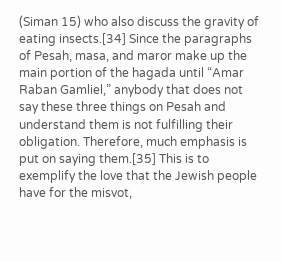(Siman 15) who also discuss the gravity of eating insects.[34] Since the paragraphs of Pesah, masa, and maror make up the main portion of the hagada until “Amar Raban Gamliel,” anybody that does not say these three things on Pesah and understand them is not fulfilling their obligation. Therefore, much emphasis is put on saying them.[35] This is to exemplify the love that the Jewish people have for the misvot,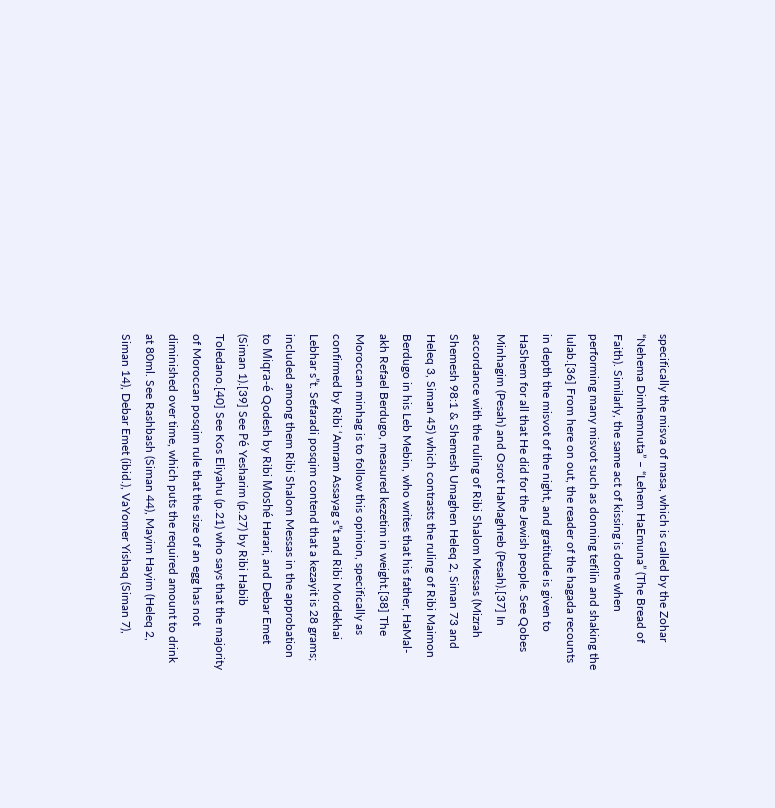specifically the misva of masa, which is called by the Zohar “Nehema Dimhemnuta” – “Lehem HaEmuna” (The Bread of Faith). Similarly, the same act of kissing is done when performing many misvot such as donning tefilin and shaking the lulab.[36] From here on out, the reader of the hagada recounts in depth the misvot of the night, and gratitude is given to HaShem for all that He did for the Jewish people. See Qobes Minhagim (Pesah) and Osrot HaMaghreb (Pesah).[37] In accordance with the ruling of Ribi Shalom Messas (Mizrah Shemesh 98:1 & Shemesh Umaghen Heleq 2, Siman 73 and Heleq 3, Siman 45) which contrasts the ruling of Ribi Maimon Berdugo in his Leb Mebin, who writes that his father, HaMal-akh Refael Berdugo, measured kezetim in weight.[38] The Moroccan minhag is to follow this opinion, specifically as confirmed by Ribi ‘Amram Assayag s”t and Ribi Mordekhai Lebhar s”t. Sefaradi posqim contend that a kezayit is 28 grams; included among them Ribi Shalom Messas in the approbation to Miqra-é Qodesh by Ribi Moshé Harari, and Debar Emet (Siman 1).[39] See Pé Yesharim (p.27) by Ribi Habib Toledano.[40] See Kos Eliyahu (p.21) who says that the majority of Moroccan posqim rule that the size of an egg has not diminished over time, which puts the required amount to drink at 80ml. See Rashbash (Siman 44), Mayim Hayim (Heleq 2, Siman 14), Debar Emet (ibid.), VaYomer Yishaq (Siman 7),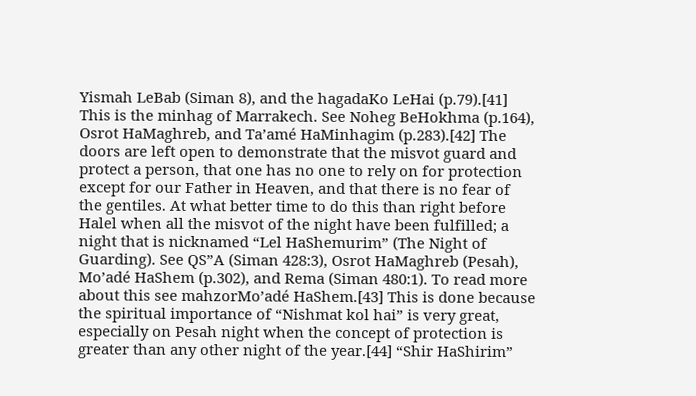Yismah LeBab (Siman 8), and the hagadaKo LeHai (p.79).[41] This is the minhag of Marrakech. See Noheg BeHokhma (p.164), Osrot HaMaghreb, and Ta’amé HaMinhagim (p.283).[42] The doors are left open to demonstrate that the misvot guard and protect a person, that one has no one to rely on for protection except for our Father in Heaven, and that there is no fear of the gentiles. At what better time to do this than right before Halel when all the misvot of the night have been fulfilled; a night that is nicknamed “Lel HaShemurim” (The Night of Guarding). See QS”A (Siman 428:3), Osrot HaMaghreb (Pesah), Mo’adé HaShem (p.302), and Rema (Siman 480:1). To read more about this see mahzorMo’adé HaShem.[43] This is done because the spiritual importance of “Nishmat kol hai” is very great, especially on Pesah night when the concept of protection is greater than any other night of the year.[44] “Shir HaShirim”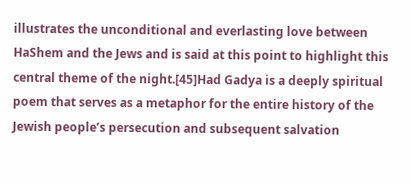illustrates the unconditional and everlasting love between HaShem and the Jews and is said at this point to highlight this central theme of the night.[45]Had Gadya is a deeply spiritual poem that serves as a metaphor for the entire history of the Jewish people’s persecution and subsequent salvation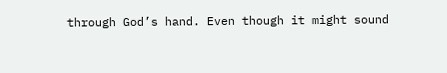through God’s hand. Even though it might sound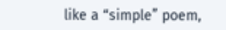like a “simple” poem,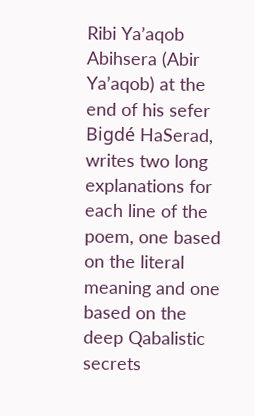Ribi Ya’aqob Abihsera (Abir Ya’aqob) at the end of his sefer Bigdé HaSerad, writes two long explanations for each line of the poem, one based on the literal meaning and one based on the deep Qabalistic secrets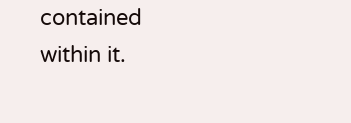contained within it.